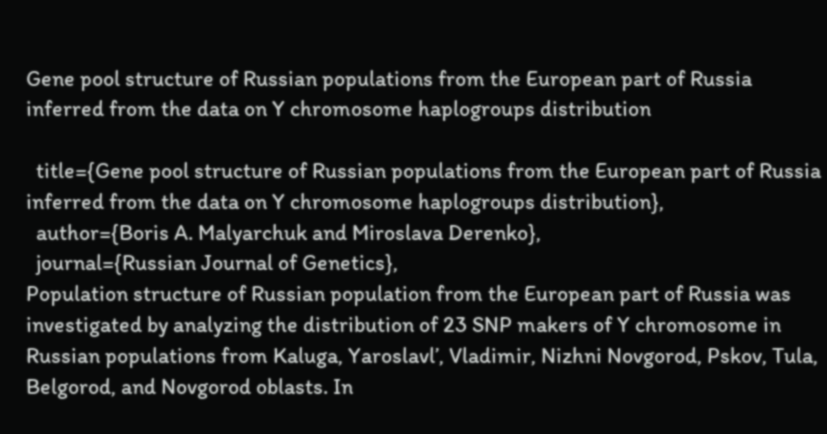Gene pool structure of Russian populations from the European part of Russia inferred from the data on Y chromosome haplogroups distribution

  title={Gene pool structure of Russian populations from the European part of Russia inferred from the data on Y chromosome haplogroups distribution},
  author={Boris A. Malyarchuk and Miroslava Derenko},
  journal={Russian Journal of Genetics},
Population structure of Russian population from the European part of Russia was investigated by analyzing the distribution of 23 SNP makers of Y chromosome in Russian populations from Kaluga, Yaroslavl’, Vladimir, Nizhni Novgorod, Pskov, Tula, Belgorod, and Novgorod oblasts. In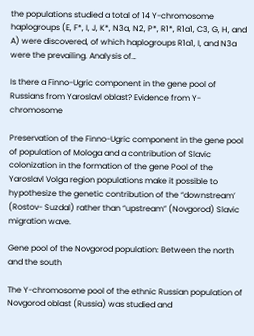the populations studied a total of 14 Y-chromosome haplogroups (E, F*, I, J, K*, N3a, N2, P*, R1*, R1a1, C3, G, H, and A) were discovered, of which haplogroups R1a1, I, and N3a were the prevailing. Analysis of…

Is there a Finno-Ugric component in the gene pool of Russians from Yaroslavl oblast? Evidence from Y-chromosome

Preservation of the Finno-Ugric component in the gene pool of population of Mologa and a contribution of Slavic colonization in the formation of the gene Pool of the Yaroslavl Volga region populations make it possible to hypothesize the genetic contribution of the “downstream’ (Rostov- Suzdal) rather than “upstream” (Novgorod) Slavic migration wave.

Gene pool of the Novgorod population: Between the north and the south

The Y-chromosome pool of the ethnic Russian population of Novgorod oblast (Russia) was studied and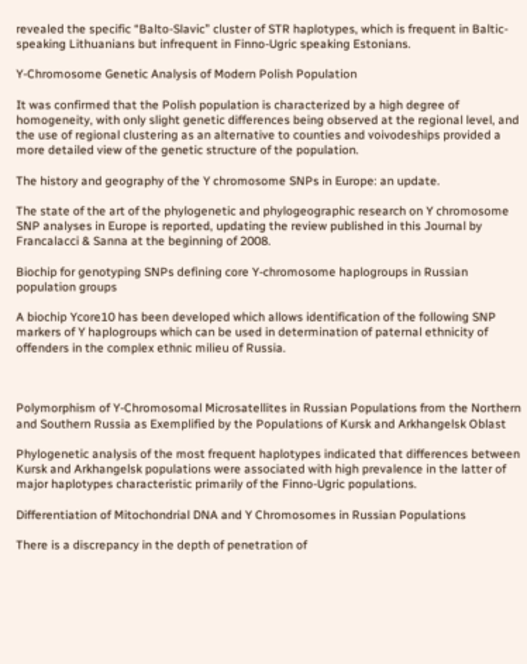revealed the specific “Balto-Slavic” cluster of STR haplotypes, which is frequent in Baltic-speaking Lithuanians but infrequent in Finno-Ugric speaking Estonians.

Y-Chromosome Genetic Analysis of Modern Polish Population

It was confirmed that the Polish population is characterized by a high degree of homogeneity, with only slight genetic differences being observed at the regional level, and the use of regional clustering as an alternative to counties and voivodeships provided a more detailed view of the genetic structure of the population.

The history and geography of the Y chromosome SNPs in Europe: an update.

The state of the art of the phylogenetic and phylogeographic research on Y chromosome SNP analyses in Europe is reported, updating the review published in this Journal by Francalacci & Sanna at the beginning of 2008.

Biochip for genotyping SNPs defining core Y-chromosome haplogroups in Russian population groups

A biochip Ycore10 has been developed which allows identification of the following SNP markers of Y haplogroups which can be used in determination of paternal ethnicity of offenders in the complex ethnic milieu of Russia.



Polymorphism of Y-Chromosomal Microsatellites in Russian Populations from the Northern and Southern Russia as Exemplified by the Populations of Kursk and Arkhangelsk Oblast

Phylogenetic analysis of the most frequent haplotypes indicated that differences between Kursk and Arkhangelsk populations were associated with high prevalence in the latter of major haplotypes characteristic primarily of the Finno-Ugric populations.

Differentiation of Mitochondrial DNA and Y Chromosomes in Russian Populations

There is a discrepancy in the depth of penetration of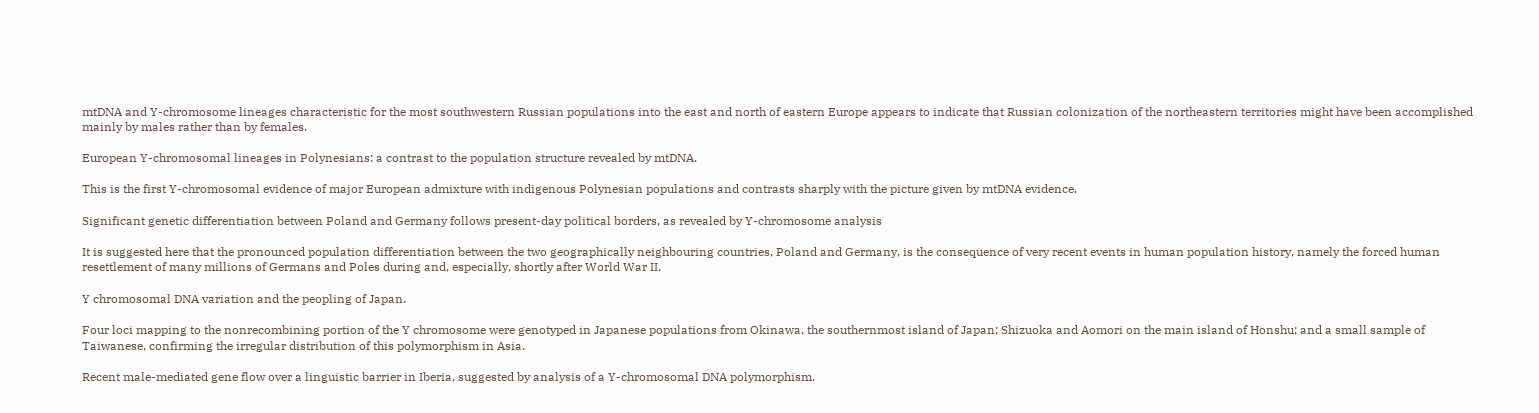mtDNA and Y-chromosome lineages characteristic for the most southwestern Russian populations into the east and north of eastern Europe appears to indicate that Russian colonization of the northeastern territories might have been accomplished mainly by males rather than by females.

European Y-chromosomal lineages in Polynesians: a contrast to the population structure revealed by mtDNA.

This is the first Y-chromosomal evidence of major European admixture with indigenous Polynesian populations and contrasts sharply with the picture given by mtDNA evidence.

Significant genetic differentiation between Poland and Germany follows present-day political borders, as revealed by Y-chromosome analysis

It is suggested here that the pronounced population differentiation between the two geographically neighbouring countries, Poland and Germany, is the consequence of very recent events in human population history, namely the forced human resettlement of many millions of Germans and Poles during and, especially, shortly after World War II.

Y chromosomal DNA variation and the peopling of Japan.

Four loci mapping to the nonrecombining portion of the Y chromosome were genotyped in Japanese populations from Okinawa, the southernmost island of Japan; Shizuoka and Aomori on the main island of Honshu; and a small sample of Taiwanese, confirming the irregular distribution of this polymorphism in Asia.

Recent male-mediated gene flow over a linguistic barrier in Iberia, suggested by analysis of a Y-chromosomal DNA polymorphism.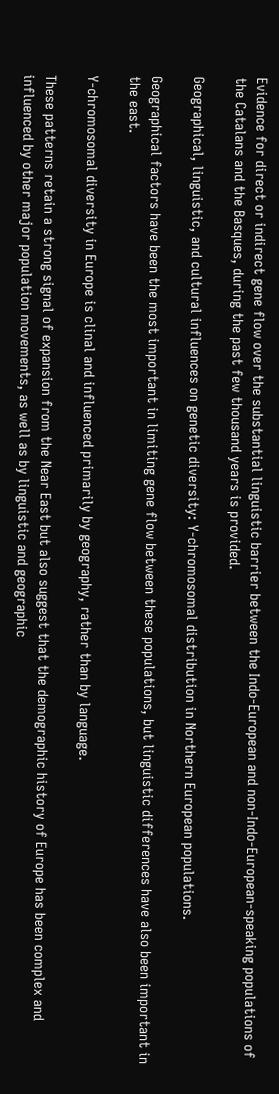Evidence for direct or indirect gene flow over the substantial linguistic barrier between the Indo-European and non-Indo-European-speaking populations of the Catalans and the Basques, during the past few thousand years is provided.

Geographical, linguistic, and cultural influences on genetic diversity: Y-chromosomal distribution in Northern European populations.

Geographical factors have been the most important in limiting gene flow between these populations, but linguistic differences have also been important in the east.

Y-chromosomal diversity in Europe is clinal and influenced primarily by geography, rather than by language.

These patterns retain a strong signal of expansion from the Near East but also suggest that the demographic history of Europe has been complex and influenced by other major population movements, as well as by linguistic and geographic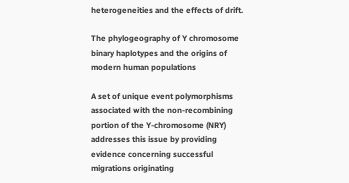heterogeneities and the effects of drift.

The phylogeography of Y chromosome binary haplotypes and the origins of modern human populations

A set of unique event polymorphisms associated with the non‐recombining portion of the Y‐chromosome (NRY) addresses this issue by providing evidence concerning successful migrations originating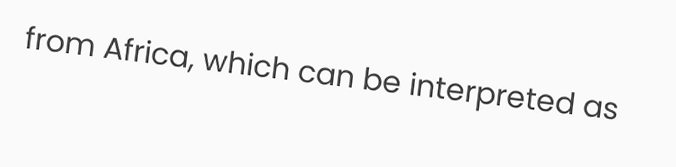from Africa, which can be interpreted as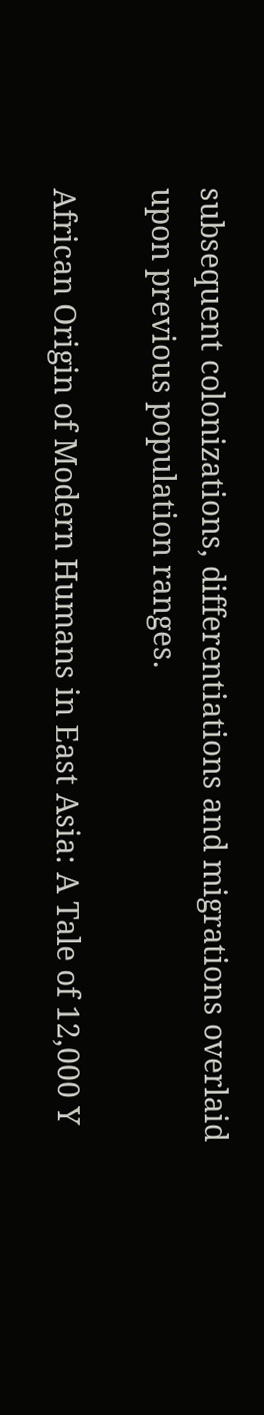subsequent colonizations, differentiations and migrations overlaid upon previous population ranges.

African Origin of Modern Humans in East Asia: A Tale of 12,000 Y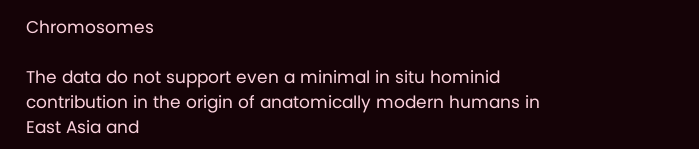Chromosomes

The data do not support even a minimal in situ hominid contribution in the origin of anatomically modern humans in East Asia and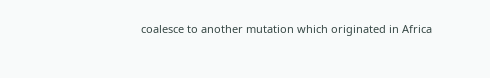coalesce to another mutation which originated in Africa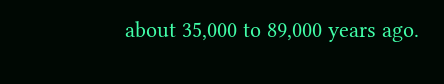about 35,000 to 89,000 years ago.